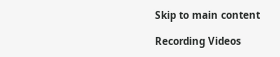Skip to main content

Recording Videos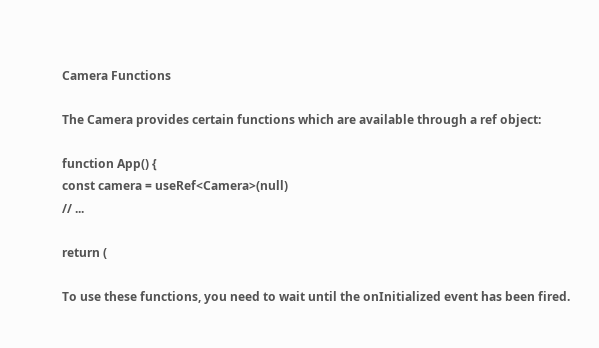Camera Functions

The Camera provides certain functions which are available through a ref object:

function App() {
const camera = useRef<Camera>(null)
// ...

return (

To use these functions, you need to wait until the onInitialized event has been fired.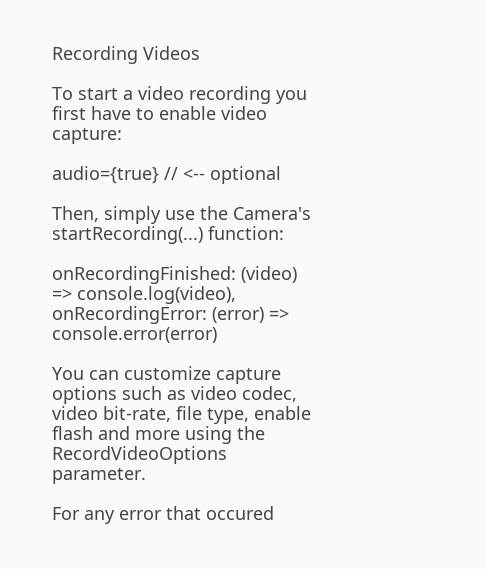Recording Videos

To start a video recording you first have to enable video capture:

audio={true} // <-- optional

Then, simply use the Camera's startRecording(...) function:

onRecordingFinished: (video) => console.log(video),
onRecordingError: (error) => console.error(error)

You can customize capture options such as video codec, video bit-rate, file type, enable flash and more using the RecordVideoOptions parameter.

For any error that occured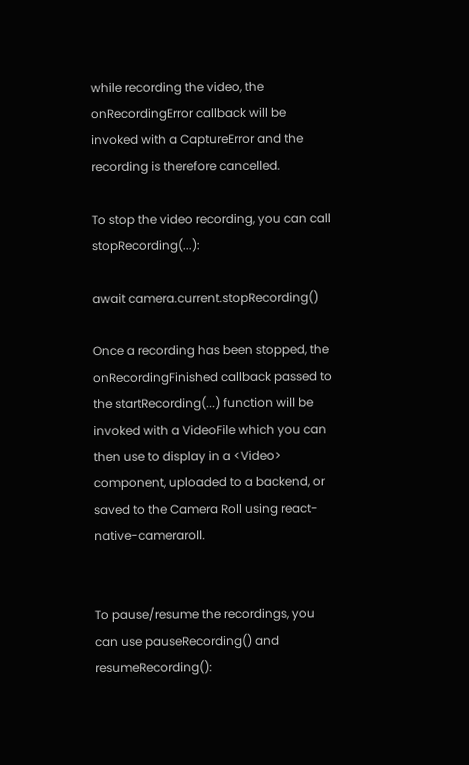while recording the video, the onRecordingError callback will be invoked with a CaptureError and the recording is therefore cancelled.

To stop the video recording, you can call stopRecording(...):

await camera.current.stopRecording()

Once a recording has been stopped, the onRecordingFinished callback passed to the startRecording(...) function will be invoked with a VideoFile which you can then use to display in a <Video> component, uploaded to a backend, or saved to the Camera Roll using react-native-cameraroll.


To pause/resume the recordings, you can use pauseRecording() and resumeRecording():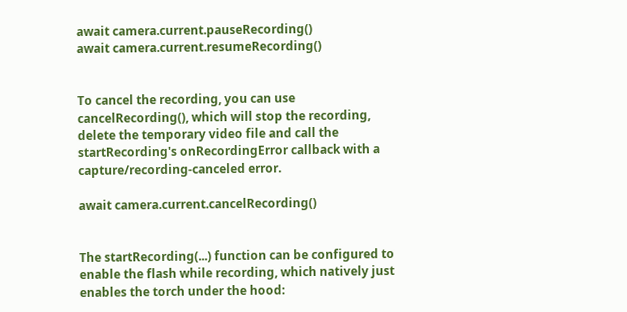await camera.current.pauseRecording()
await camera.current.resumeRecording()


To cancel the recording, you can use cancelRecording(), which will stop the recording, delete the temporary video file and call the startRecording's onRecordingError callback with a capture/recording-canceled error.

await camera.current.cancelRecording()


The startRecording(...) function can be configured to enable the flash while recording, which natively just enables the torch under the hood: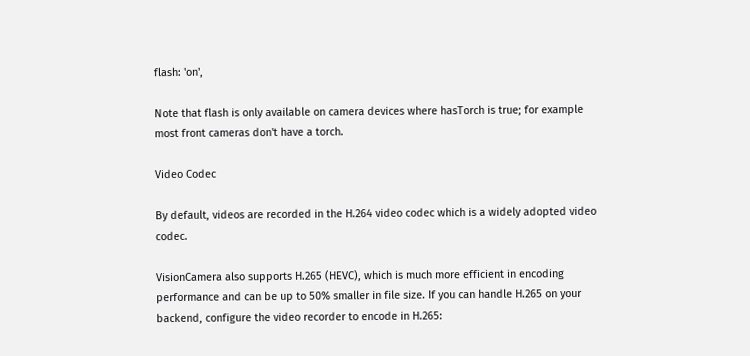flash: 'on',

Note that flash is only available on camera devices where hasTorch is true; for example most front cameras don't have a torch.

Video Codec

By default, videos are recorded in the H.264 video codec which is a widely adopted video codec.

VisionCamera also supports H.265 (HEVC), which is much more efficient in encoding performance and can be up to 50% smaller in file size. If you can handle H.265 on your backend, configure the video recorder to encode in H.265: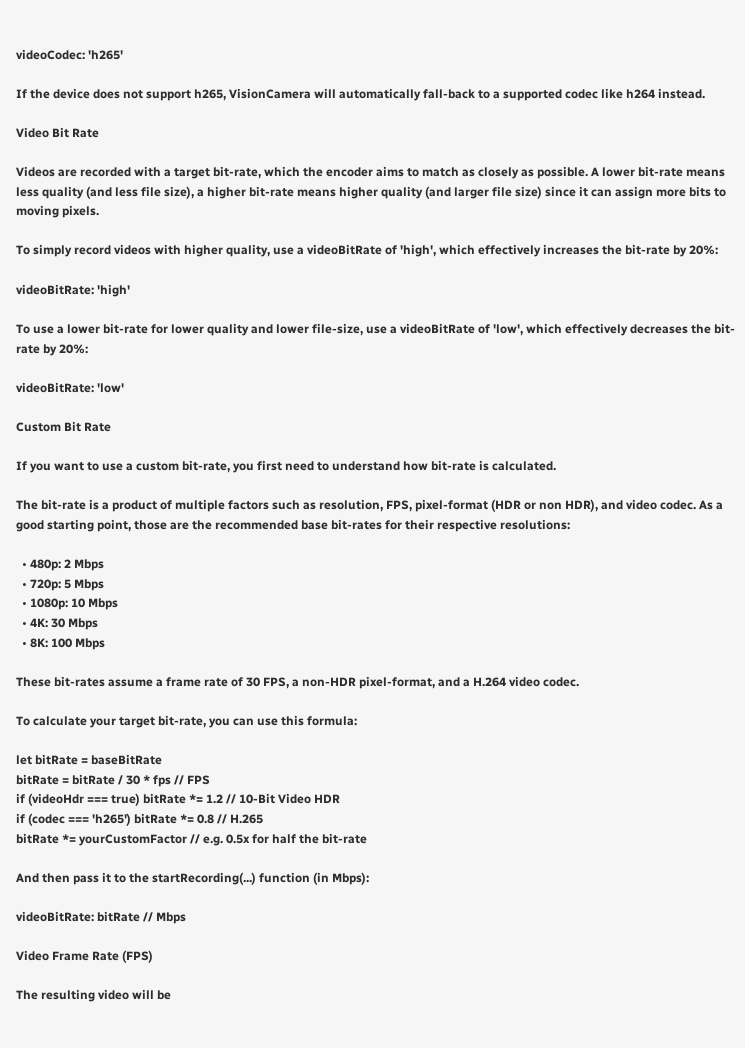videoCodec: 'h265'

If the device does not support h265, VisionCamera will automatically fall-back to a supported codec like h264 instead.

Video Bit Rate

Videos are recorded with a target bit-rate, which the encoder aims to match as closely as possible. A lower bit-rate means less quality (and less file size), a higher bit-rate means higher quality (and larger file size) since it can assign more bits to moving pixels.

To simply record videos with higher quality, use a videoBitRate of 'high', which effectively increases the bit-rate by 20%:

videoBitRate: 'high'

To use a lower bit-rate for lower quality and lower file-size, use a videoBitRate of 'low', which effectively decreases the bit-rate by 20%:

videoBitRate: 'low'

Custom Bit Rate

If you want to use a custom bit-rate, you first need to understand how bit-rate is calculated.

The bit-rate is a product of multiple factors such as resolution, FPS, pixel-format (HDR or non HDR), and video codec. As a good starting point, those are the recommended base bit-rates for their respective resolutions:

  • 480p: 2 Mbps
  • 720p: 5 Mbps
  • 1080p: 10 Mbps
  • 4K: 30 Mbps
  • 8K: 100 Mbps

These bit-rates assume a frame rate of 30 FPS, a non-HDR pixel-format, and a H.264 video codec.

To calculate your target bit-rate, you can use this formula:

let bitRate = baseBitRate
bitRate = bitRate / 30 * fps // FPS
if (videoHdr === true) bitRate *= 1.2 // 10-Bit Video HDR
if (codec === 'h265') bitRate *= 0.8 // H.265
bitRate *= yourCustomFactor // e.g. 0.5x for half the bit-rate

And then pass it to the startRecording(...) function (in Mbps):

videoBitRate: bitRate // Mbps

Video Frame Rate (FPS)

The resulting video will be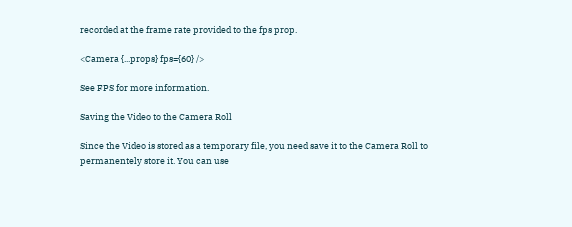recorded at the frame rate provided to the fps prop.

<Camera {...props} fps={60} />

See FPS for more information.

Saving the Video to the Camera Roll

Since the Video is stored as a temporary file, you need save it to the Camera Roll to permanentely store it. You can use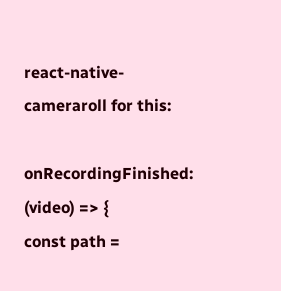react-native-cameraroll for this:

onRecordingFinished: (video) => {
const path =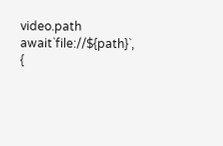video.path
await`file://${path}`, {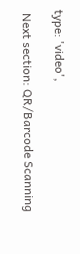type: 'video',

 Next section: QR/Barcode Scanning